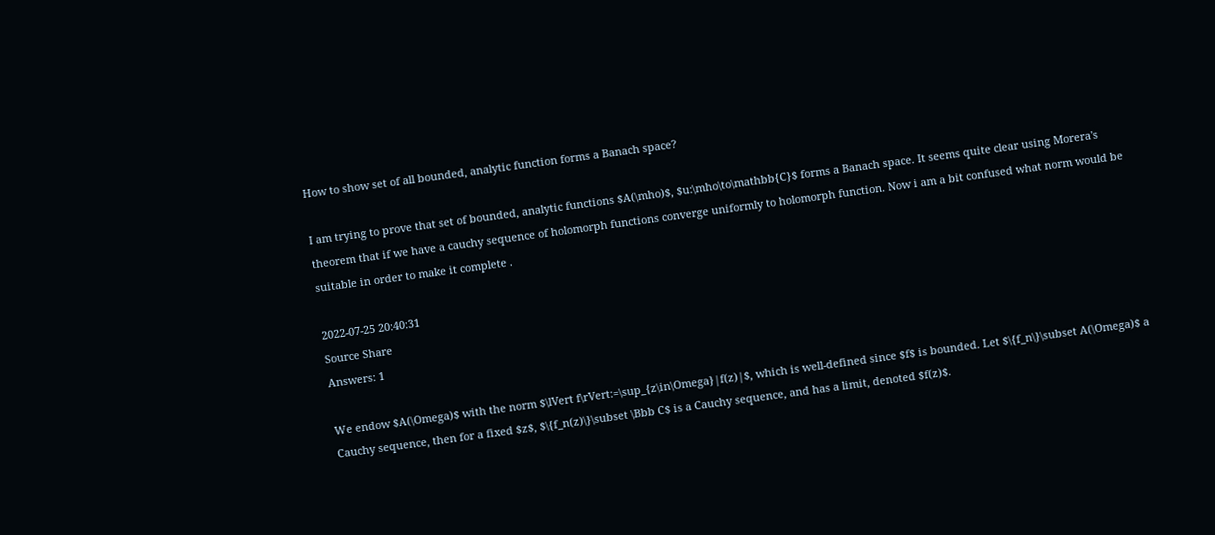How to show set of all bounded, analytic function forms a Banach space?

I am trying to prove that set of bounded, analytic functions $A(\mho)$, $u:\mho\to\mathbb{C}$ forms a Banach space. It seems quite clear using Morera's theorem that if we have a cauchy sequence of holomorph functions converge uniformly to holomorph function. Now i am a bit confused what norm would be suitable in order to make it complete .

2022-07-25 20:40:31
Source Share
Answers: 1

We endow $A(\Omega)$ with the norm $\lVert f\rVert:=\sup_{z\in\Omega}|f(z)|$, which is well-defined since $f$ is bounded. Let $\{f_n\}\subset A(\Omega)$ a Cauchy sequence, then for a fixed $z$, $\{f_n(z)\}\subset \Bbb C$ is a Cauchy sequence, and has a limit, denoted $f(z)$.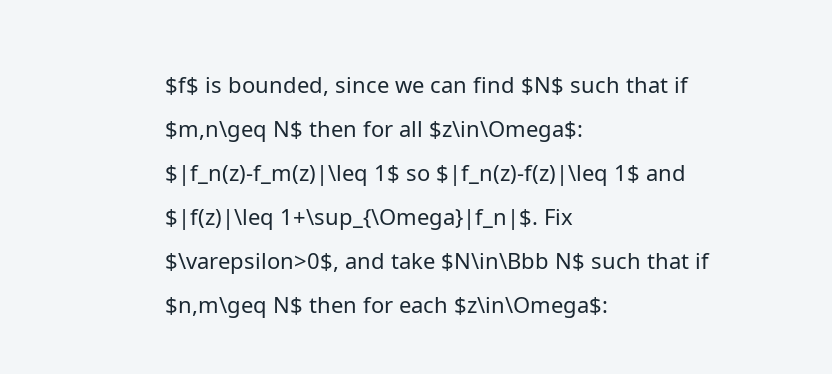$f$ is bounded, since we can find $N$ such that if $m,n\geq N$ then for all $z\in\Omega$: $|f_n(z)-f_m(z)|\leq 1$ so $|f_n(z)-f(z)|\leq 1$ and $|f(z)|\leq 1+\sup_{\Omega}|f_n|$. Fix $\varepsilon>0$, and take $N\in\Bbb N$ such that if $n,m\geq N$ then for each $z\in\Omega$: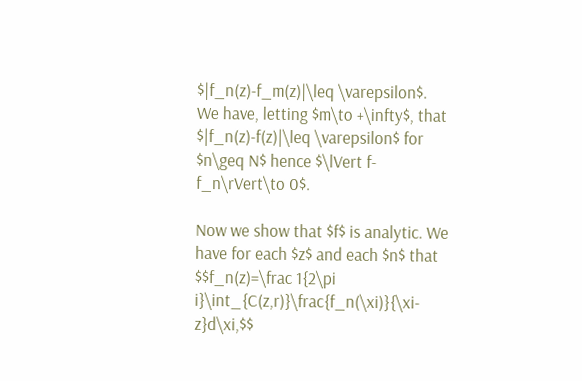$|f_n(z)-f_m(z)|\leq \varepsilon$. We have, letting $m\to +\infty$, that $|f_n(z)-f(z)|\leq \varepsilon$ for $n\geq N$ hence $\lVert f-f_n\rVert\to 0$.

Now we show that $f$ is analytic. We have for each $z$ and each $n$ that $$f_n(z)=\frac 1{2\pi i}\int_{C(z,r)}\frac{f_n(\xi)}{\xi-z}d\xi,$$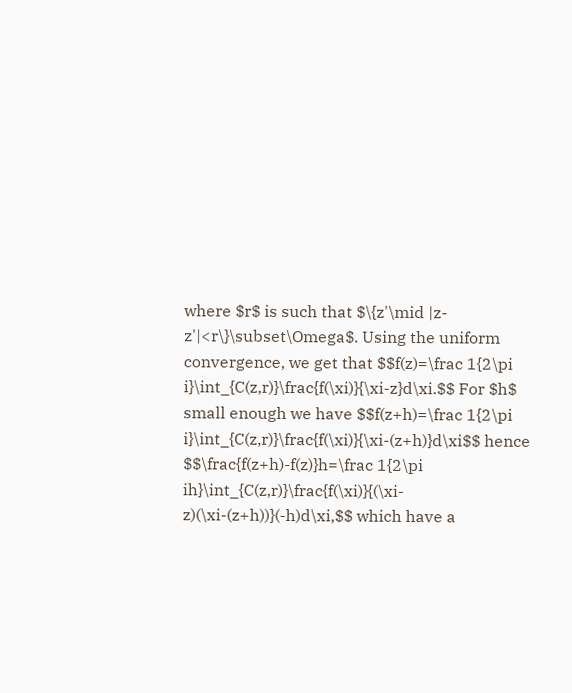where $r$ is such that $\{z'\mid |z-z'|<r\}\subset\Omega$. Using the uniform convergence, we get that $$f(z)=\frac 1{2\pi i}\int_{C(z,r)}\frac{f(\xi)}{\xi-z}d\xi.$$ For $h$ small enough we have $$f(z+h)=\frac 1{2\pi i}\int_{C(z,r)}\frac{f(\xi)}{\xi-(z+h)}d\xi$$ hence $$\frac{f(z+h)-f(z)}h=\frac 1{2\pi ih}\int_{C(z,r)}\frac{f(\xi)}{(\xi-z)(\xi-(z+h))}(-h)d\xi,$$ which have a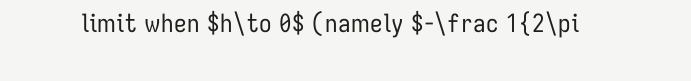limit when $h\to 0$ (namely $-\frac 1{2\pi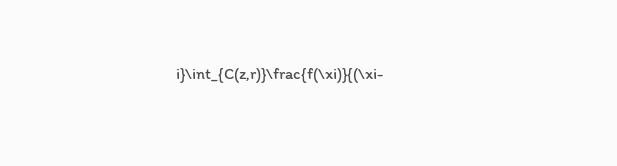i}\int_{C(z,r)}\frac{f(\xi)}{(\xi-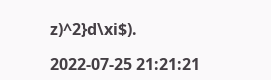z)^2}d\xi$).

2022-07-25 21:21:21